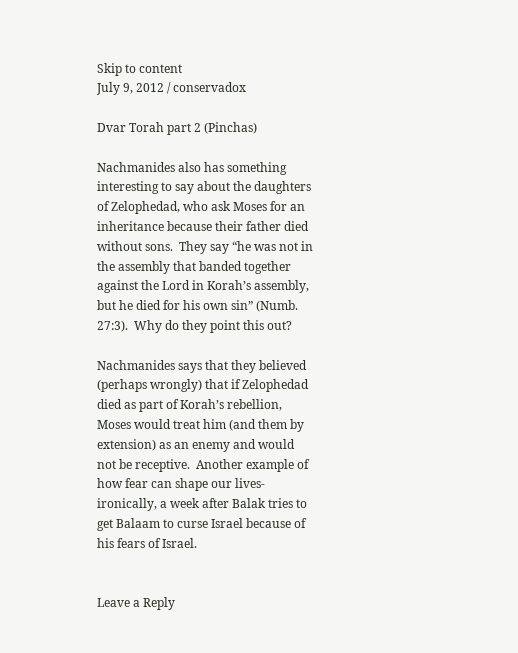Skip to content
July 9, 2012 / conservadox

Dvar Torah part 2 (Pinchas)

Nachmanides also has something interesting to say about the daughters of Zelophedad, who ask Moses for an inheritance because their father died without sons.  They say “he was not in the assembly that banded together against the Lord in Korah’s assembly, but he died for his own sin” (Numb. 27:3).  Why do they point this out?

Nachmanides says that they believed (perhaps wrongly) that if Zelophedad died as part of Korah’s rebellion, Moses would treat him (and them by extension) as an enemy and would not be receptive.  Another example of how fear can shape our lives- ironically, a week after Balak tries to get Balaam to curse Israel because of his fears of Israel.


Leave a Reply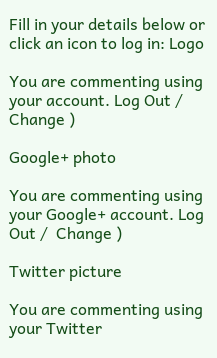Fill in your details below or click an icon to log in: Logo

You are commenting using your account. Log Out /  Change )

Google+ photo

You are commenting using your Google+ account. Log Out /  Change )

Twitter picture

You are commenting using your Twitter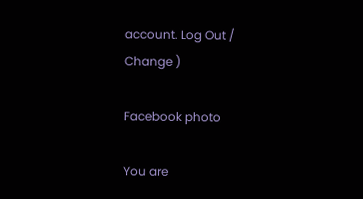account. Log Out /  Change )

Facebook photo

You are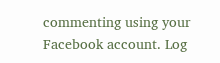commenting using your Facebook account. Log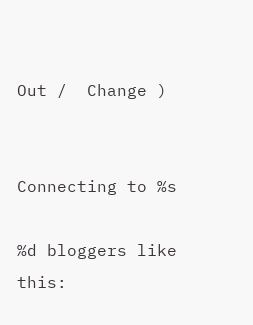Out /  Change )


Connecting to %s

%d bloggers like this: